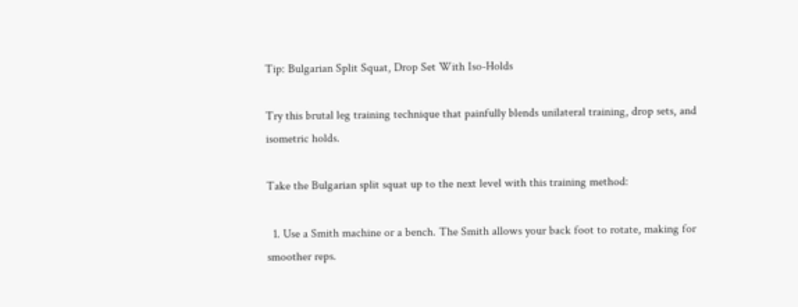Tip: Bulgarian Split Squat, Drop Set With Iso-Holds

Try this brutal leg training technique that painfully blends unilateral training, drop sets, and isometric holds.

Take the Bulgarian split squat up to the next level with this training method:

  1. Use a Smith machine or a bench. The Smith allows your back foot to rotate, making for smoother reps.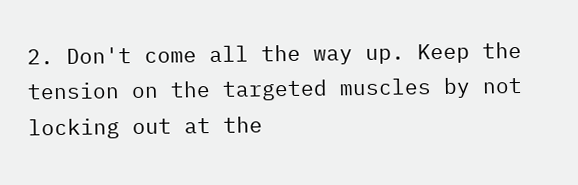2. Don't come all the way up. Keep the tension on the targeted muscles by not locking out at the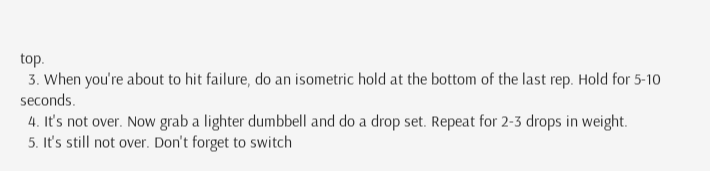top.
  3. When you're about to hit failure, do an isometric hold at the bottom of the last rep. Hold for 5-10 seconds.
  4. It's not over. Now grab a lighter dumbbell and do a drop set. Repeat for 2-3 drops in weight.
  5. It's still not over. Don't forget to switch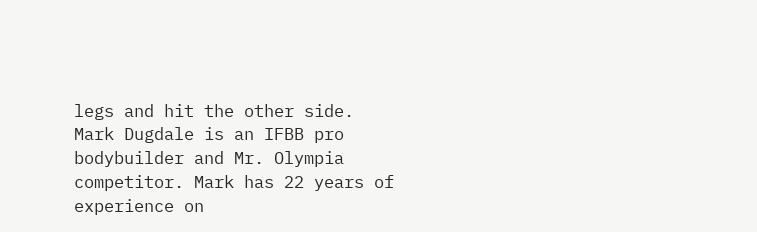legs and hit the other side.
Mark Dugdale is an IFBB pro bodybuilder and Mr. Olympia competitor. Mark has 22 years of experience on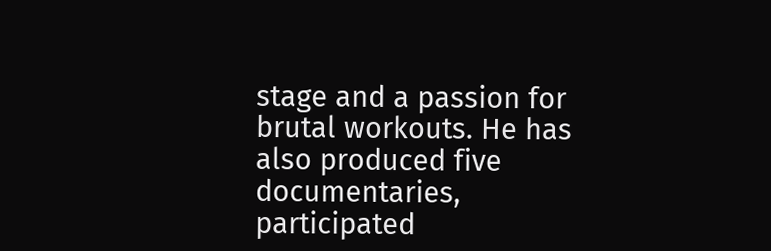stage and a passion for brutal workouts. He has also produced five documentaries, participated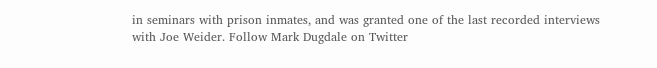in seminars with prison inmates, and was granted one of the last recorded interviews with Joe Weider. Follow Mark Dugdale on Twitter